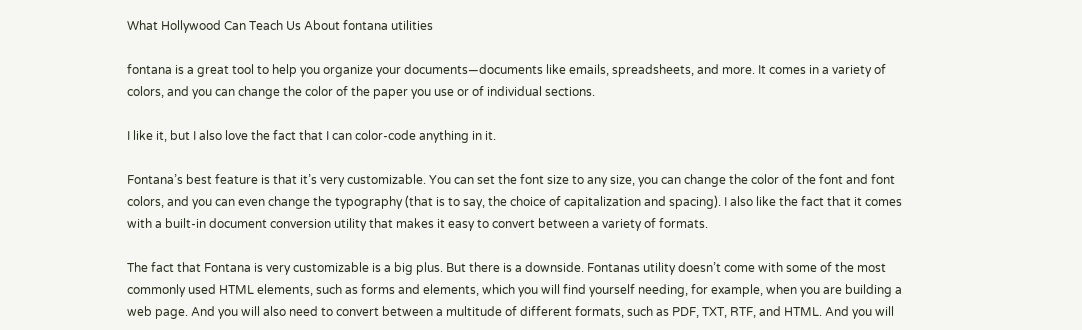What Hollywood Can Teach Us About fontana utilities

fontana is a great tool to help you organize your documents—documents like emails, spreadsheets, and more. It comes in a variety of colors, and you can change the color of the paper you use or of individual sections.

I like it, but I also love the fact that I can color-code anything in it.

Fontana’s best feature is that it’s very customizable. You can set the font size to any size, you can change the color of the font and font colors, and you can even change the typography (that is to say, the choice of capitalization and spacing). I also like the fact that it comes with a built-in document conversion utility that makes it easy to convert between a variety of formats.

The fact that Fontana is very customizable is a big plus. But there is a downside. Fontanas utility doesn’t come with some of the most commonly used HTML elements, such as forms and elements, which you will find yourself needing, for example, when you are building a web page. And you will also need to convert between a multitude of different formats, such as PDF, TXT, RTF, and HTML. And you will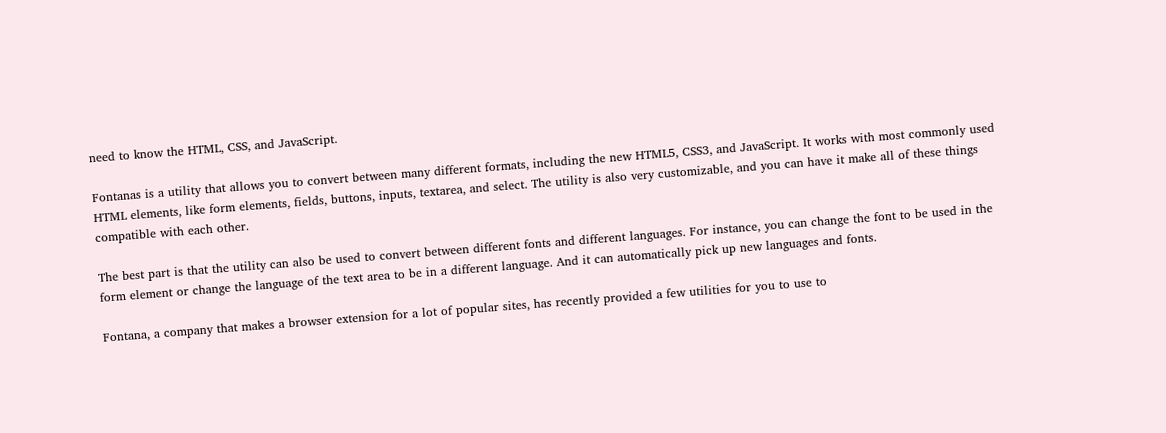need to know the HTML, CSS, and JavaScript.

Fontanas is a utility that allows you to convert between many different formats, including the new HTML5, CSS3, and JavaScript. It works with most commonly used HTML elements, like form elements, fields, buttons, inputs, textarea, and select. The utility is also very customizable, and you can have it make all of these things compatible with each other.

The best part is that the utility can also be used to convert between different fonts and different languages. For instance, you can change the font to be used in the form element or change the language of the text area to be in a different language. And it can automatically pick up new languages and fonts.

Fontana, a company that makes a browser extension for a lot of popular sites, has recently provided a few utilities for you to use to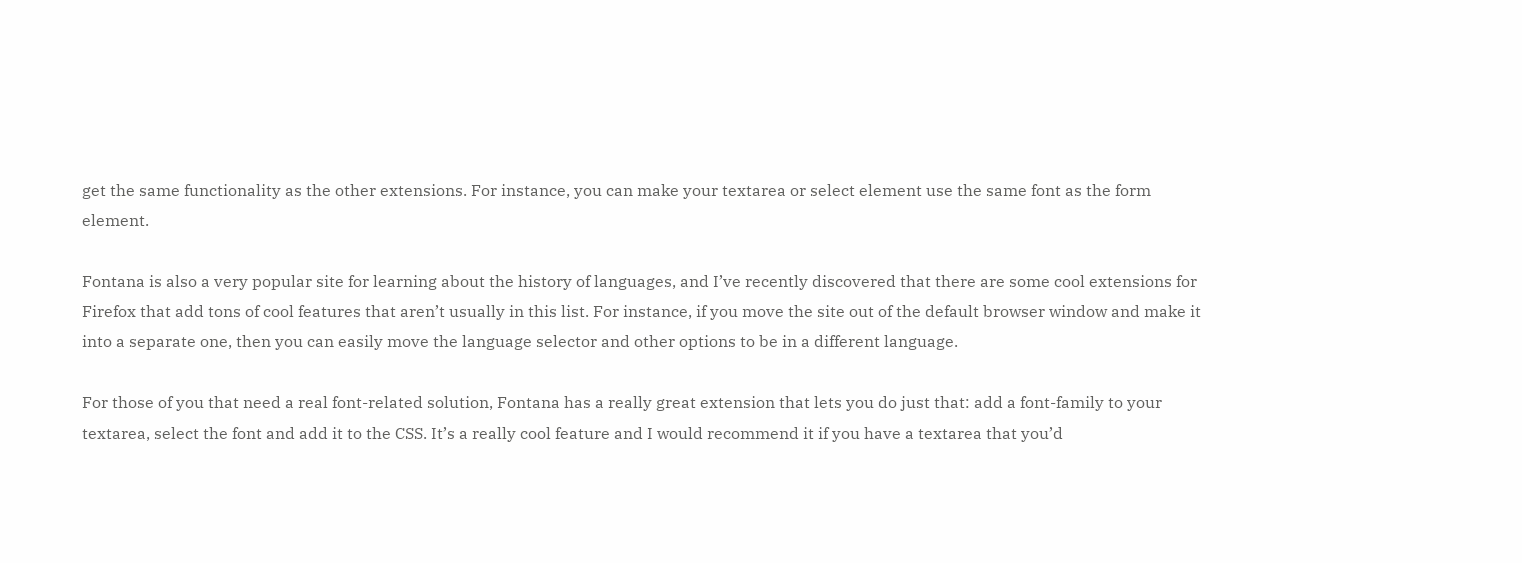get the same functionality as the other extensions. For instance, you can make your textarea or select element use the same font as the form element.

Fontana is also a very popular site for learning about the history of languages, and I’ve recently discovered that there are some cool extensions for Firefox that add tons of cool features that aren’t usually in this list. For instance, if you move the site out of the default browser window and make it into a separate one, then you can easily move the language selector and other options to be in a different language.

For those of you that need a real font-related solution, Fontana has a really great extension that lets you do just that: add a font-family to your textarea, select the font and add it to the CSS. It’s a really cool feature and I would recommend it if you have a textarea that you’d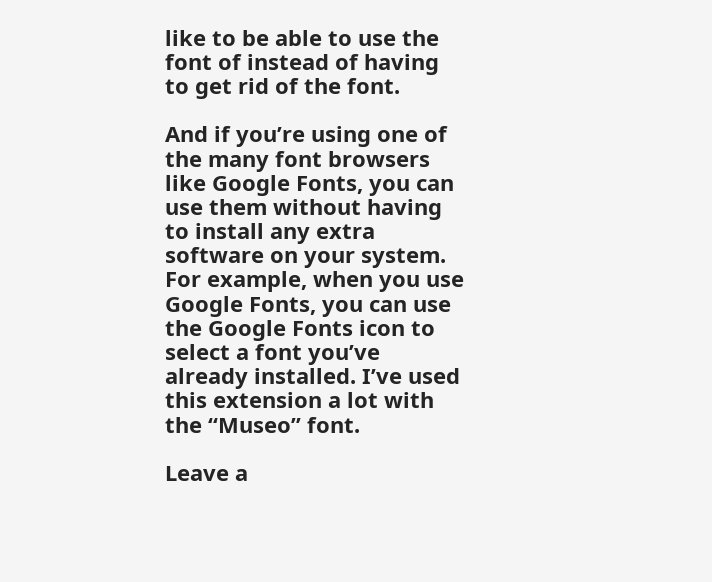like to be able to use the font of instead of having to get rid of the font.

And if you’re using one of the many font browsers like Google Fonts, you can use them without having to install any extra software on your system. For example, when you use Google Fonts, you can use the Google Fonts icon to select a font you’ve already installed. I’ve used this extension a lot with the “Museo” font.

Leave a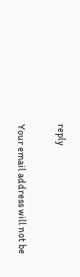reply

Your email address will not be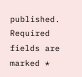published. Required fields are marked *